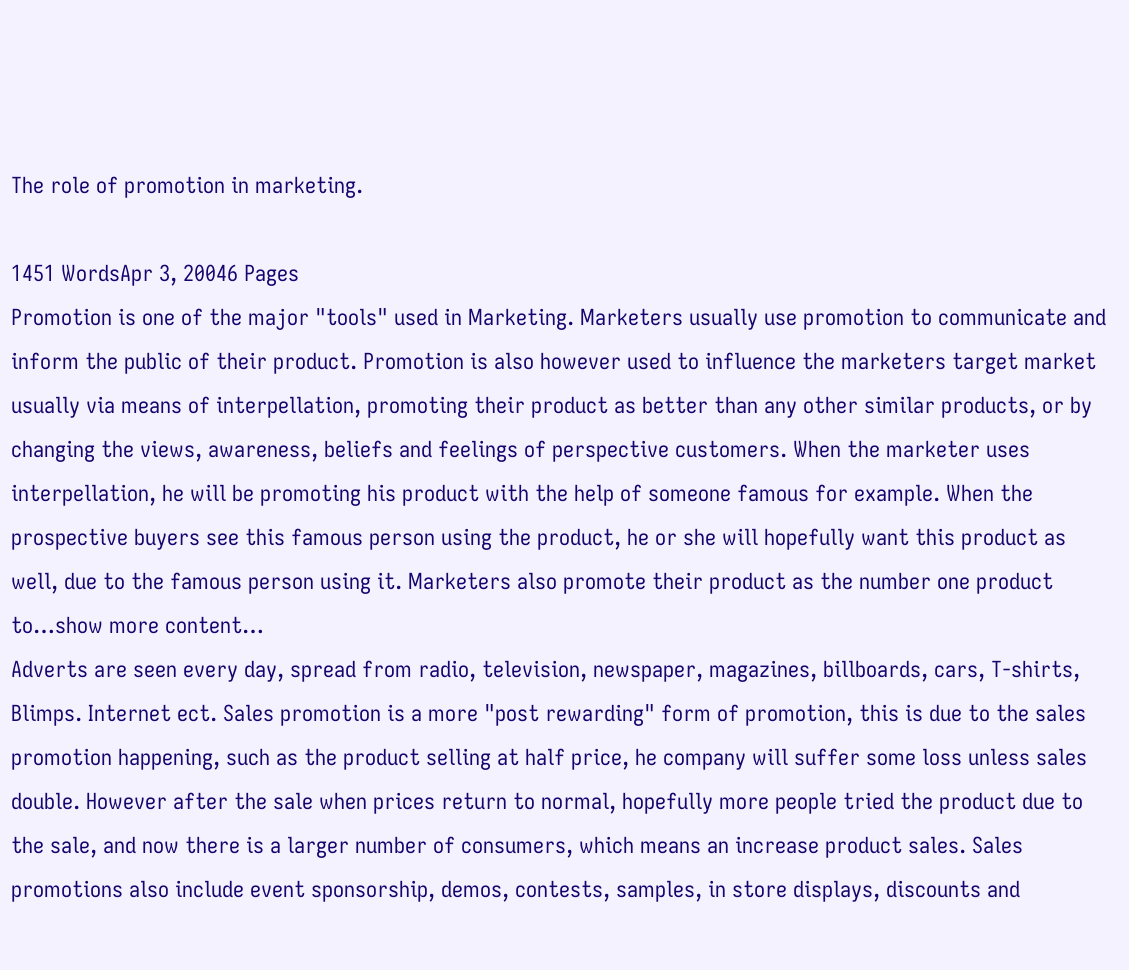The role of promotion in marketing.

1451 WordsApr 3, 20046 Pages
Promotion is one of the major "tools" used in Marketing. Marketers usually use promotion to communicate and inform the public of their product. Promotion is also however used to influence the marketers target market usually via means of interpellation, promoting their product as better than any other similar products, or by changing the views, awareness, beliefs and feelings of perspective customers. When the marketer uses interpellation, he will be promoting his product with the help of someone famous for example. When the prospective buyers see this famous person using the product, he or she will hopefully want this product as well, due to the famous person using it. Marketers also promote their product as the number one product to…show more content…
Adverts are seen every day, spread from radio, television, newspaper, magazines, billboards, cars, T-shirts, Blimps. Internet ect. Sales promotion is a more "post rewarding" form of promotion, this is due to the sales promotion happening, such as the product selling at half price, he company will suffer some loss unless sales double. However after the sale when prices return to normal, hopefully more people tried the product due to the sale, and now there is a larger number of consumers, which means an increase product sales. Sales promotions also include event sponsorship, demos, contests, samples, in store displays, discounts and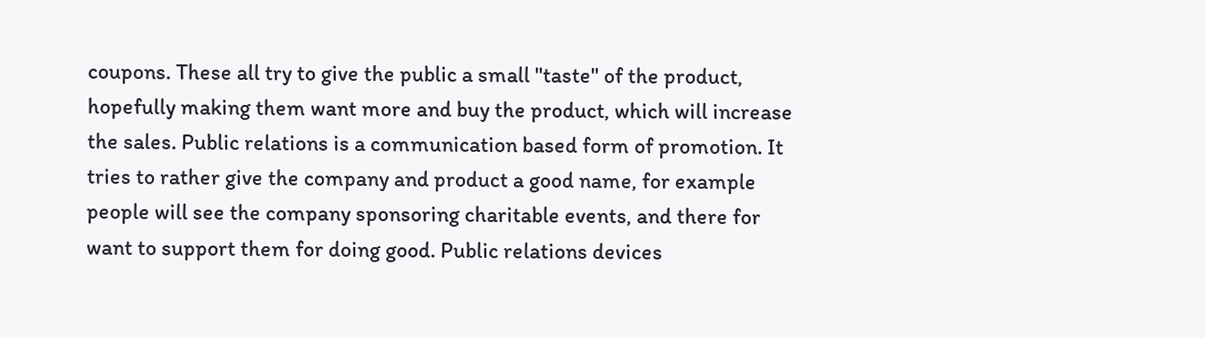coupons. These all try to give the public a small "taste" of the product, hopefully making them want more and buy the product, which will increase the sales. Public relations is a communication based form of promotion. It tries to rather give the company and product a good name, for example people will see the company sponsoring charitable events, and there for want to support them for doing good. Public relations devices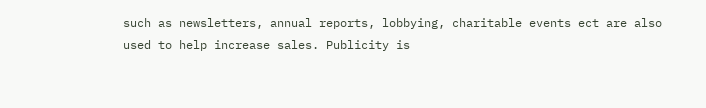such as newsletters, annual reports, lobbying, charitable events ect are also used to help increase sales. Publicity is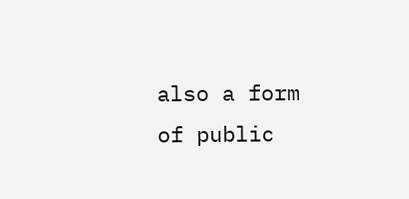also a form of public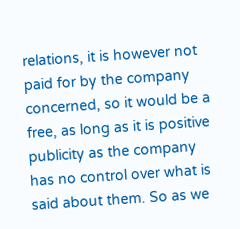relations, it is however not paid for by the company concerned, so it would be a free, as long as it is positive publicity as the company has no control over what is said about them. So as we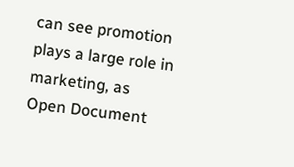can see promotion plays a large role in marketing, as
Open Document